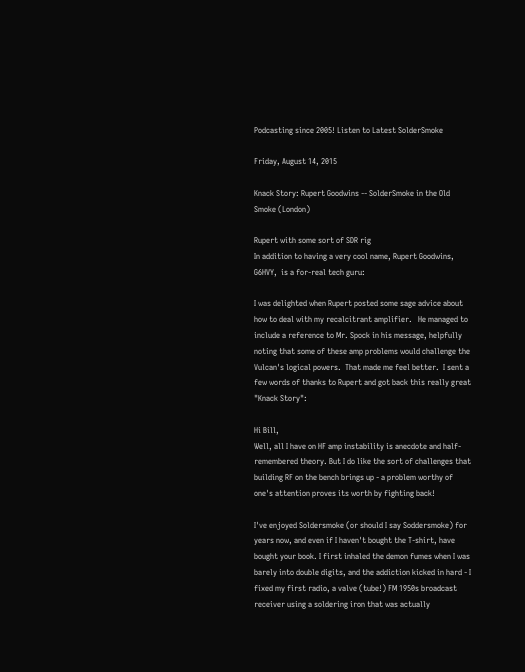Podcasting since 2005! Listen to Latest SolderSmoke

Friday, August 14, 2015

Knack Story: Rupert Goodwins -- SolderSmoke in the Old Smoke (London)

Rupert with some sort of SDR rig
In addition to having a very cool name, Rupert Goodwins, G6HVY,  is a for-real tech guru:

I was delighted when Rupert posted some sage advice about how to deal with my recalcitrant amplifier.   He managed to include a reference to Mr. Spock in his message, helpfully noting that some of these amp problems would challenge the Vulcan's logical powers.  That made me feel better.  I sent a few words of thanks to Rupert and got back this really great "Knack Story":

Hi Bill,
Well, all I have on HF amp instability is anecdote and half-remembered theory. But I do like the sort of challenges that building RF on the bench brings up - a problem worthy of one's attention proves its worth by fighting back!

I've enjoyed Soldersmoke (or should I say Soddersmoke) for years now, and even if I haven't bought the T-shirt, have bought your book. I first inhaled the demon fumes when I was barely into double digits, and the addiction kicked in hard - I fixed my first radio, a valve (tube!) FM 1950s broadcast receiver using a soldering iron that was actually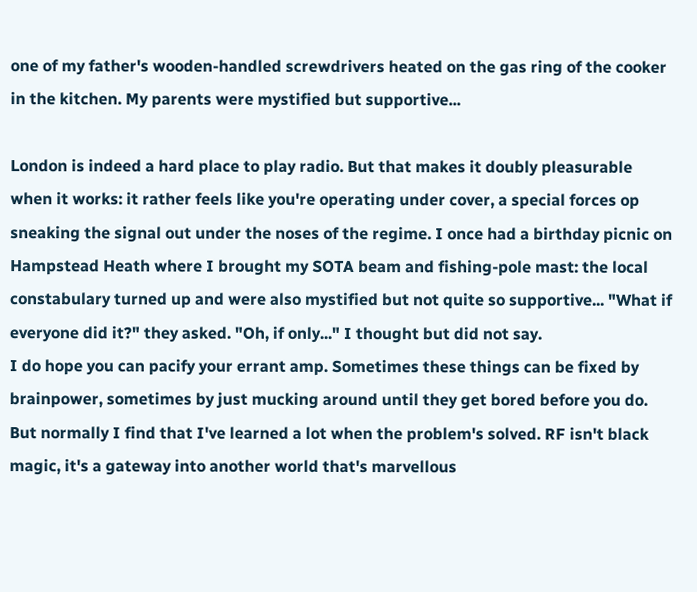one of my father's wooden-handled screwdrivers heated on the gas ring of the cooker in the kitchen. My parents were mystified but supportive...

London is indeed a hard place to play radio. But that makes it doubly pleasurable when it works: it rather feels like you're operating under cover, a special forces op sneaking the signal out under the noses of the regime. I once had a birthday picnic on Hampstead Heath where I brought my SOTA beam and fishing-pole mast: the local constabulary turned up and were also mystified but not quite so supportive... "What if everyone did it?" they asked. "Oh, if only..." I thought but did not say.
I do hope you can pacify your errant amp. Sometimes these things can be fixed by brainpower, sometimes by just mucking around until they get bored before you do. But normally I find that I've learned a lot when the problem's solved. RF isn't black magic, it's a gateway into another world that's marvellous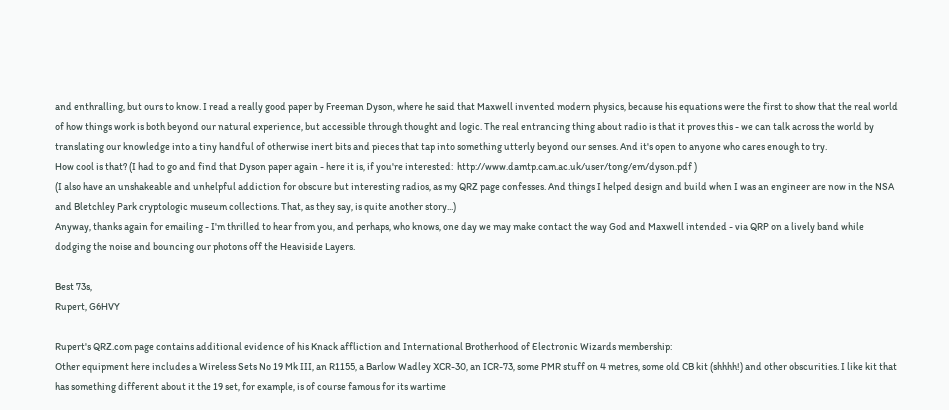and enthralling, but ours to know. I read a really good paper by Freeman Dyson, where he said that Maxwell invented modern physics, because his equations were the first to show that the real world of how things work is both beyond our natural experience, but accessible through thought and logic. The real entrancing thing about radio is that it proves this - we can talk across the world by translating our knowledge into a tiny handful of otherwise inert bits and pieces that tap into something utterly beyond our senses. And it's open to anyone who cares enough to try.
How cool is that? (I had to go and find that Dyson paper again - here it is, if you're interested:  http://www.damtp.cam.ac.uk/user/tong/em/dyson.pdf )
(I also have an unshakeable and unhelpful addiction for obscure but interesting radios, as my QRZ page confesses. And things I helped design and build when I was an engineer are now in the NSA and Bletchley Park cryptologic museum collections. That, as they say, is quite another story...)
Anyway, thanks again for emailing - I'm thrilled to hear from you, and perhaps, who knows, one day we may make contact the way God and Maxwell intended - via QRP on a lively band while dodging the noise and bouncing our photons off the Heaviside Layers.

Best 73s,
Rupert, G6HVY

Rupert's QRZ.com page contains additional evidence of his Knack affliction and International Brotherhood of Electronic Wizards membership:
Other equipment here includes a Wireless Sets No 19 Mk III, an R1155, a Barlow Wadley XCR-30, an ICR-73, some PMR stuff on 4 metres, some old CB kit (shhhh!) and other obscurities. I like kit that has something different about it the 19 set, for example, is of course famous for its wartime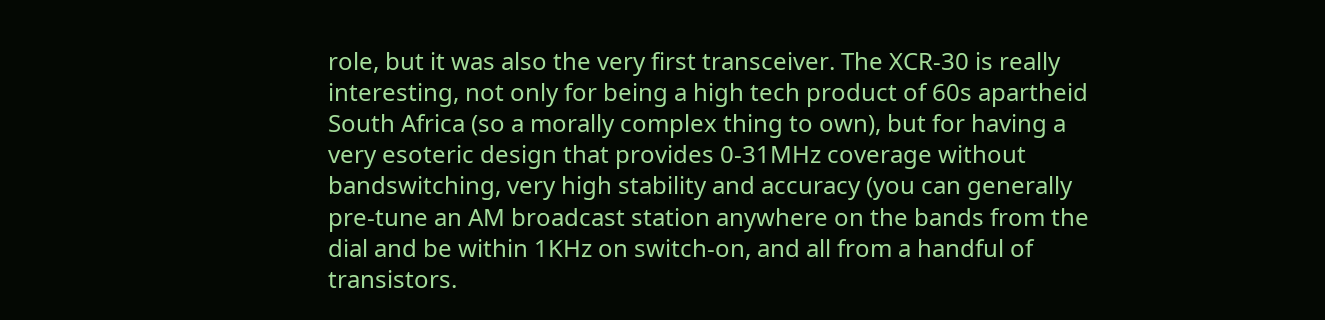role, but it was also the very first transceiver. The XCR-30 is really interesting, not only for being a high tech product of 60s apartheid South Africa (so a morally complex thing to own), but for having a very esoteric design that provides 0-31MHz coverage without bandswitching, very high stability and accuracy (you can generally pre-tune an AM broadcast station anywhere on the bands from the dial and be within 1KHz on switch-on, and all from a handful of transistors.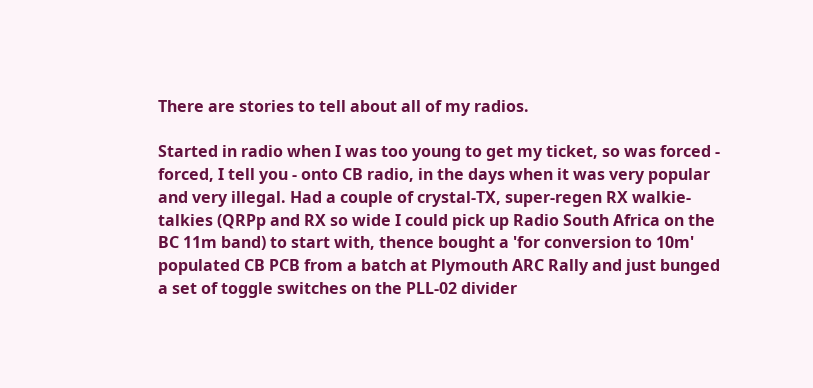There are stories to tell about all of my radios.

Started in radio when I was too young to get my ticket, so was forced - forced, I tell you - onto CB radio, in the days when it was very popular and very illegal. Had a couple of crystal-TX, super-regen RX walkie-talkies (QRPp and RX so wide I could pick up Radio South Africa on the BC 11m band) to start with, thence bought a 'for conversion to 10m' populated CB PCB from a batch at Plymouth ARC Rally and just bunged a set of toggle switches on the PLL-02 divider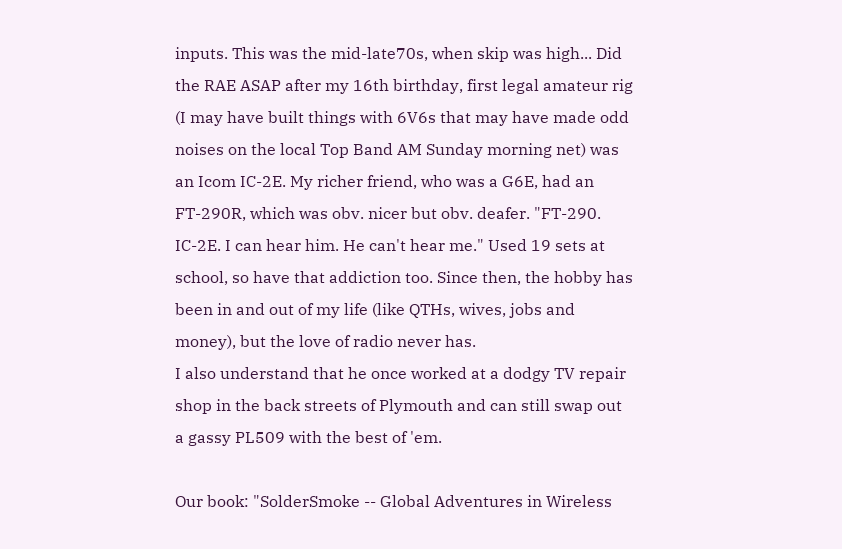inputs. This was the mid-late70s, when skip was high... Did the RAE ASAP after my 16th birthday, first legal amateur rig (I may have built things with 6V6s that may have made odd noises on the local Top Band AM Sunday morning net) was an Icom IC-2E. My richer friend, who was a G6E, had an FT-290R, which was obv. nicer but obv. deafer. "FT-290. IC-2E. I can hear him. He can't hear me." Used 19 sets at school, so have that addiction too. Since then, the hobby has been in and out of my life (like QTHs, wives, jobs and money), but the love of radio never has.
I also understand that he once worked at a dodgy TV repair shop in the back streets of Plymouth and can still swap out a gassy PL509 with the best of 'em.

Our book: "SolderSmoke -- Global Adventures in Wireless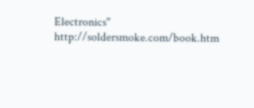Electronics" http://soldersmoke.com/book.htm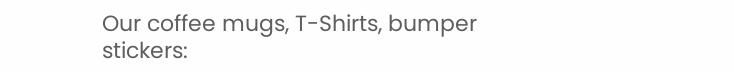Our coffee mugs, T-Shirts, bumper stickers: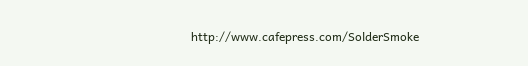http://www.cafepress.com/SolderSmoke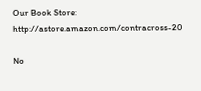Our Book Store: http://astore.amazon.com/contracross-20

No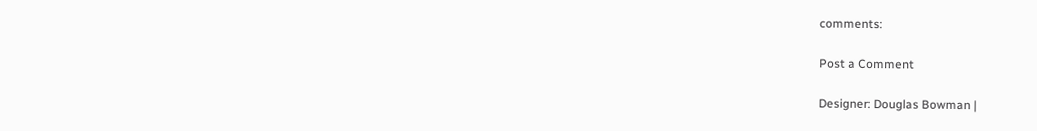comments:

Post a Comment

Designer: Douglas Bowman |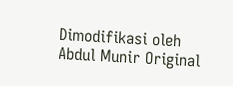Dimodifikasi oleh Abdul Munir Original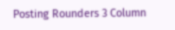Posting Rounders 3 Column